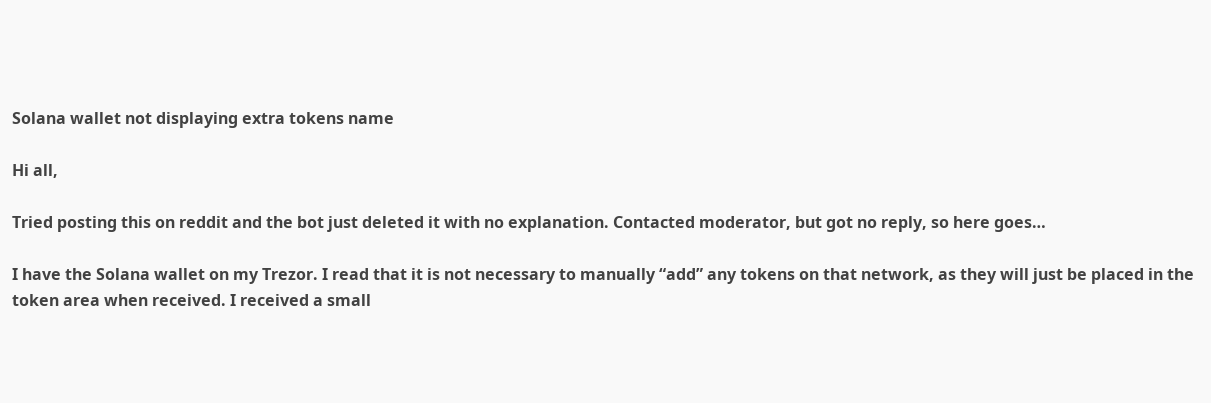Solana wallet not displaying extra tokens name

Hi all,

Tried posting this on reddit and the bot just deleted it with no explanation. Contacted moderator, but got no reply, so here goes…

I have the Solana wallet on my Trezor. I read that it is not necessary to manually “add” any tokens on that network, as they will just be placed in the token area when received. I received a small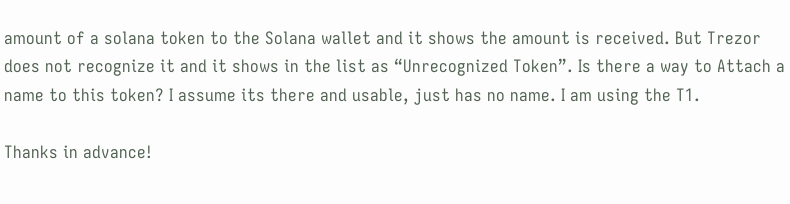amount of a solana token to the Solana wallet and it shows the amount is received. But Trezor does not recognize it and it shows in the list as “Unrecognized Token”. Is there a way to Attach a name to this token? I assume its there and usable, just has no name. I am using the T1.

Thanks in advance!